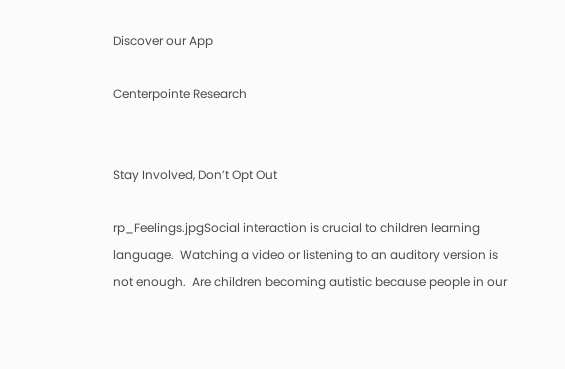Discover our App

Centerpointe Research


Stay Involved, Don’t Opt Out

rp_Feelings.jpgSocial interaction is crucial to children learning language.  Watching a video or listening to an auditory version is not enough.  Are children becoming autistic because people in our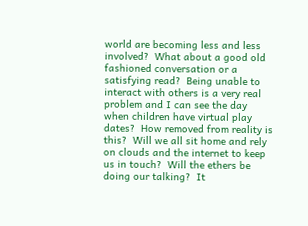world are becoming less and less involved?  What about a good old fashioned conversation or a satisfying read?  Being unable to interact with others is a very real problem and I can see the day when children have virtual play dates?  How removed from reality is this?  Will we all sit home and rely on clouds and the internet to keep us in touch?  Will the ethers be doing our talking?  It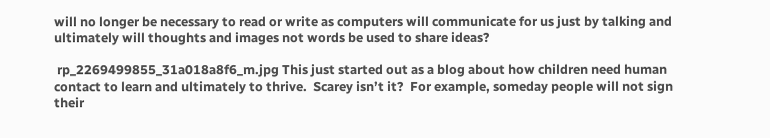will no longer be necessary to read or write as computers will communicate for us just by talking and ultimately will thoughts and images not words be used to share ideas?

 rp_2269499855_31a018a8f6_m.jpg This just started out as a blog about how children need human contact to learn and ultimately to thrive.  Scarey isn’t it?  For example, someday people will not sign their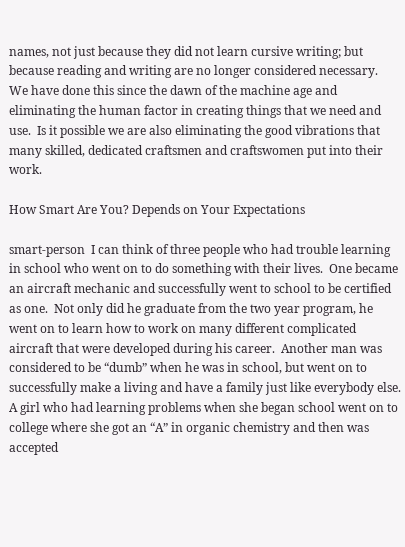names, not just because they did not learn cursive writing; but because reading and writing are no longer considered necessary.  We have done this since the dawn of the machine age and eliminating the human factor in creating things that we need and use.  Is it possible we are also eliminating the good vibrations that many skilled, dedicated craftsmen and craftswomen put into their work.

How Smart Are You? Depends on Your Expectations

smart-person  I can think of three people who had trouble learning in school who went on to do something with their lives.  One became an aircraft mechanic and successfully went to school to be certified as one.  Not only did he graduate from the two year program, he went on to learn how to work on many different complicated aircraft that were developed during his career.  Another man was considered to be “dumb” when he was in school, but went on to successfully make a living and have a family just like everybody else.  A girl who had learning problems when she began school went on to college where she got an “A” in organic chemistry and then was accepted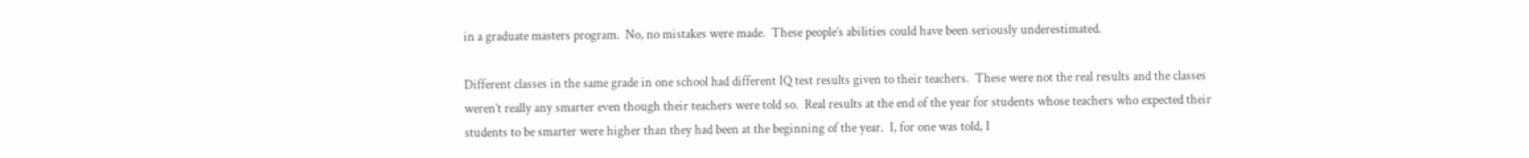in a graduate masters program.  No, no mistakes were made.  These people’s abilities could have been seriously underestimated.

Different classes in the same grade in one school had different IQ test results given to their teachers.  These were not the real results and the classes weren’t really any smarter even though their teachers were told so.  Real results at the end of the year for students whose teachers who expected their students to be smarter were higher than they had been at the beginning of the year.  I, for one was told, I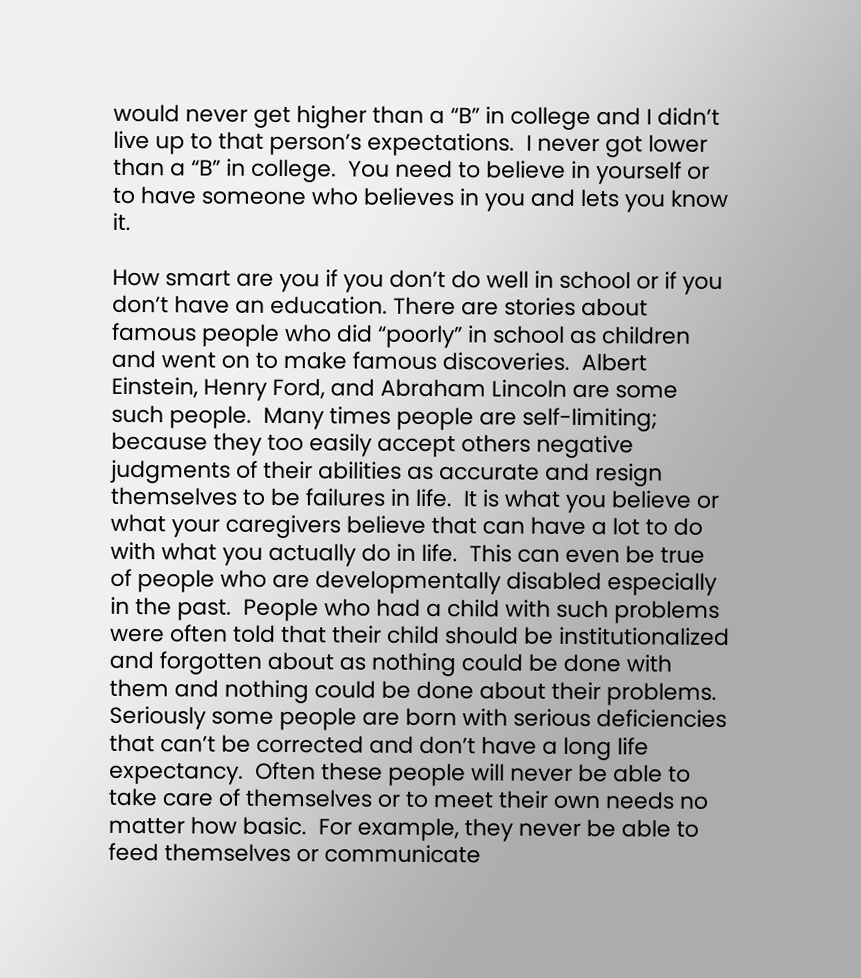would never get higher than a “B” in college and I didn’t live up to that person’s expectations.  I never got lower than a “B” in college.  You need to believe in yourself or to have someone who believes in you and lets you know it.

How smart are you if you don’t do well in school or if you don’t have an education. There are stories about famous people who did “poorly” in school as children and went on to make famous discoveries.  Albert Einstein, Henry Ford, and Abraham Lincoln are some such people.  Many times people are self-limiting; because they too easily accept others negative judgments of their abilities as accurate and resign themselves to be failures in life.  It is what you believe or what your caregivers believe that can have a lot to do with what you actually do in life.  This can even be true of people who are developmentally disabled especially in the past.  People who had a child with such problems were often told that their child should be institutionalized and forgotten about as nothing could be done with them and nothing could be done about their problems.  Seriously some people are born with serious deficiencies that can’t be corrected and don’t have a long life expectancy.  Often these people will never be able to take care of themselves or to meet their own needs no matter how basic.  For example, they never be able to feed themselves or communicate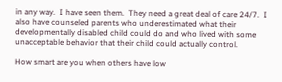in any way.  I have seen them.  They need a great deal of care 24/7.  I also have counseled parents who underestimated what their developmentally disabled child could do and who lived with some unacceptable behavior that their child could actually control.

How smart are you when others have low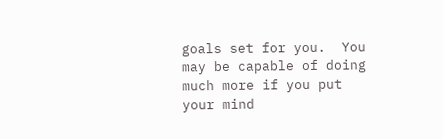goals set for you.  You may be capable of doing much more if you put your mind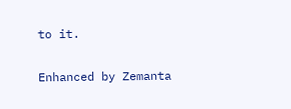to it.

Enhanced by Zemanta